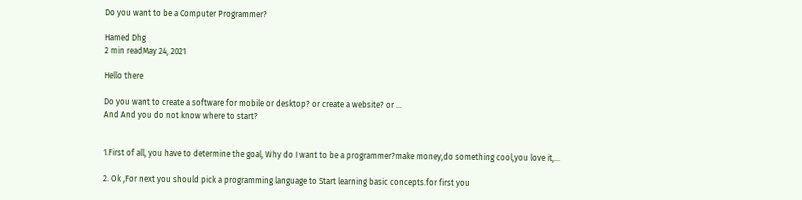Do you want to be a Computer Programmer?

Hamed Dhg
2 min readMay 24, 2021

Hello there

Do you want to create a software for mobile or desktop? or create a website? or …
And And you do not know where to start?


1.First of all, you have to determine the goal, Why do I want to be a programmer?make money,do something cool,you love it,…

2. Ok ,For next you should pick a programming language to Start learning basic concepts.for first you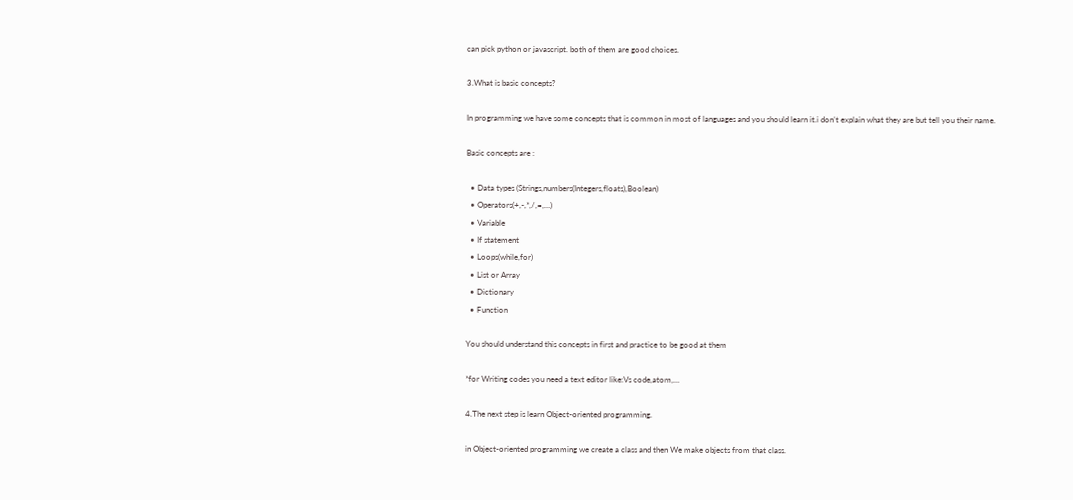can pick python or javascript. both of them are good choices.

3.What is basic concepts?

In programming we have some concepts that is common in most of languages and you should learn it.i don’t explain what they are but tell you their name.

Basic concepts are :

  • Data types (Strings,numbers(Integers,floats),Boolean)
  • Operators(+,-,*,/,=,…)
  • Variable
  • If statement
  • Loops(while,for)
  • List or Array
  • Dictionary
  • Function

You should understand this concepts in first and practice to be good at them

*for Writing codes you need a text editor like:Vs code,atom,…

4.The next step is learn Object-oriented programming.

in Object-oriented programming we create a class and then We make objects from that class.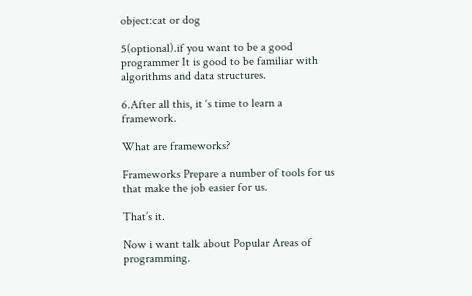object:cat or dog

5(optional).if you want to be a good programmer It is good to be familiar with algorithms and data structures.

6.After all this, it ‘s time to learn a framework.

What are frameworks?

Frameworks Prepare a number of tools for us that make the job easier for us.

That’s it.

Now i want talk about Popular Areas of programming.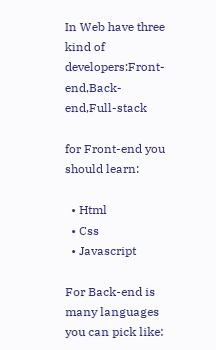In Web have three kind of developers:Front-end,Back-end,Full-stack

for Front-end you should learn:

  • Html
  • Css
  • Javascript

For Back-end is many languages you can pick like: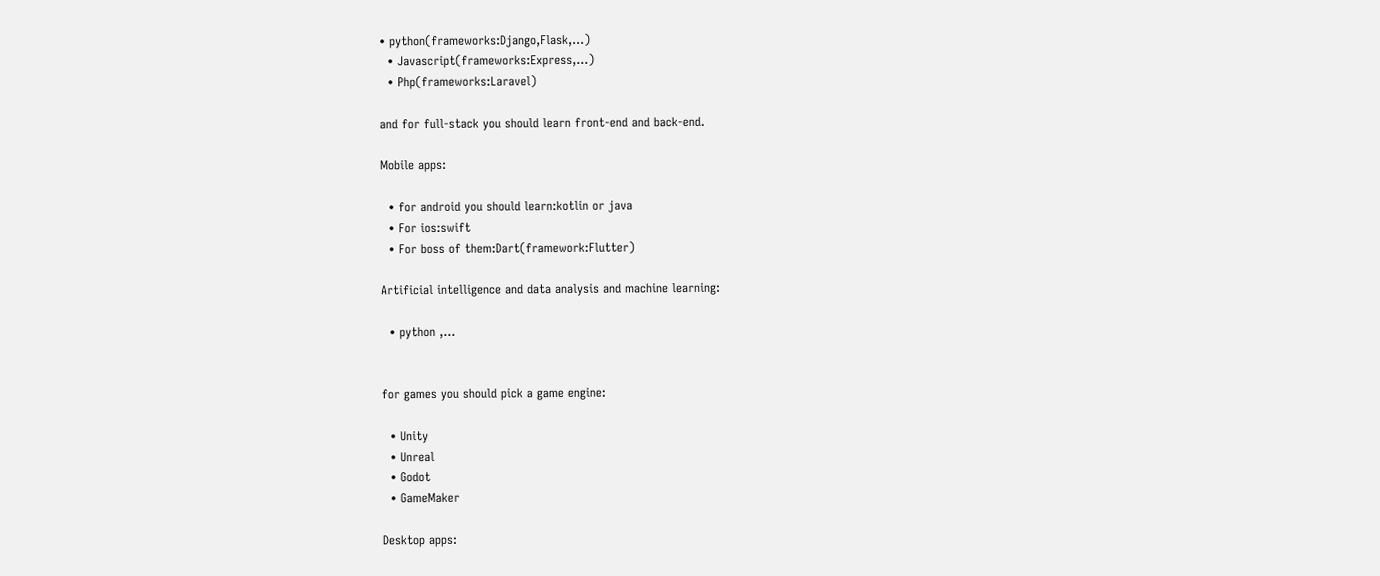• python(frameworks:Django,Flask,…)
  • Javascript(frameworks:Express,…)
  • Php(frameworks:Laravel)

and for full-stack you should learn front-end and back-end.

Mobile apps:

  • for android you should learn:kotlin or java
  • For ios:swift
  • For boss of them:Dart(framework:Flutter)

Artificial intelligence and data analysis and machine learning:

  • python ,…


for games you should pick a game engine:

  • Unity
  • Unreal
  • Godot
  • GameMaker

Desktop apps: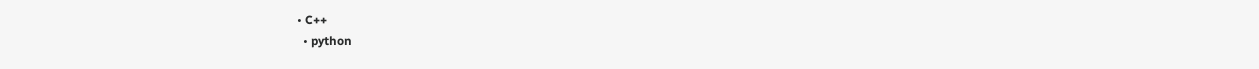• C++
  • python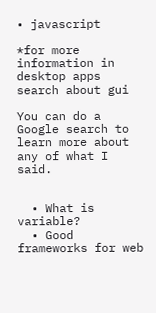• javascript

*for more information in desktop apps search about gui

You can do a Google search to learn more about any of what I said.


  • What is variable?
  • Good frameworks for web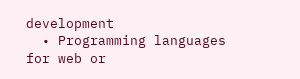development
  • Programming languages for web or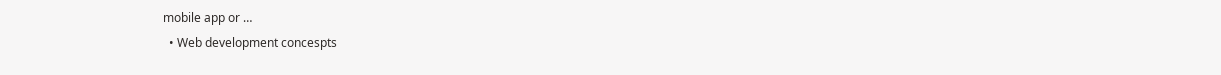mobile app or …
  • Web development concespts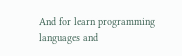And for learn programming languages and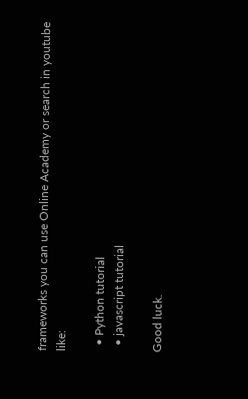frameworks you can use Online Academy or search in youtube like:

  • Python tutorial
  • javascript tutorial

Good luck.